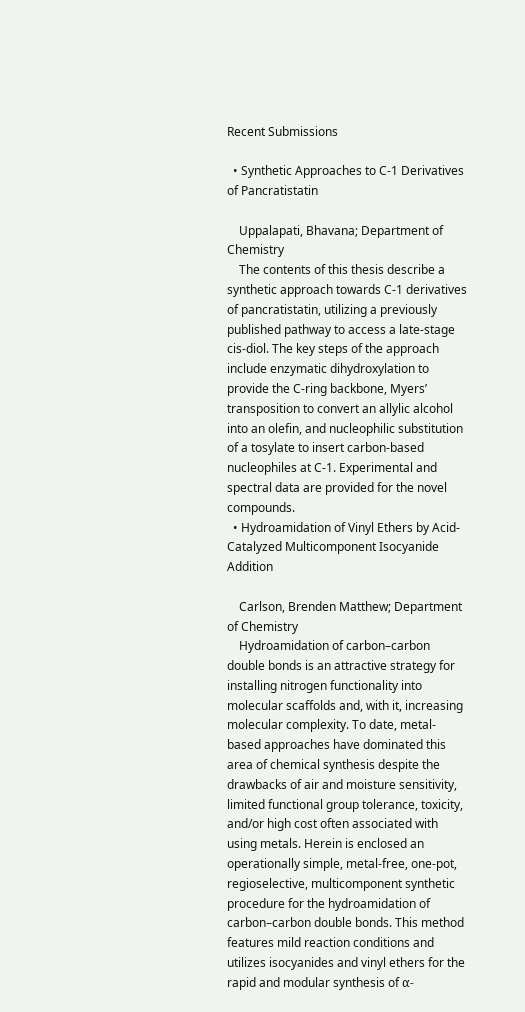Recent Submissions

  • Synthetic Approaches to C-1 Derivatives of Pancratistatin

    Uppalapati, Bhavana; Department of Chemistry
    The contents of this thesis describe a synthetic approach towards C-1 derivatives of pancratistatin, utilizing a previously published pathway to access a late-stage cis-diol. The key steps of the approach include enzymatic dihydroxylation to provide the C-ring backbone, Myers’ transposition to convert an allylic alcohol into an olefin, and nucleophilic substitution of a tosylate to insert carbon-based nucleophiles at C-1. Experimental and spectral data are provided for the novel compounds.
  • Hydroamidation of Vinyl Ethers by Acid-Catalyzed Multicomponent Isocyanide Addition

    Carlson, Brenden Matthew; Department of Chemistry
    Hydroamidation of carbon–carbon double bonds is an attractive strategy for installing nitrogen functionality into molecular scaffolds and, with it, increasing molecular complexity. To date, metal-based approaches have dominated this area of chemical synthesis despite the drawbacks of air and moisture sensitivity, limited functional group tolerance, toxicity, and/or high cost often associated with using metals. Herein is enclosed an operationally simple, metal-free, one-pot, regioselective, multicomponent synthetic procedure for the hydroamidation of carbon–carbon double bonds. This method features mild reaction conditions and utilizes isocyanides and vinyl ethers for the rapid and modular synthesis of α-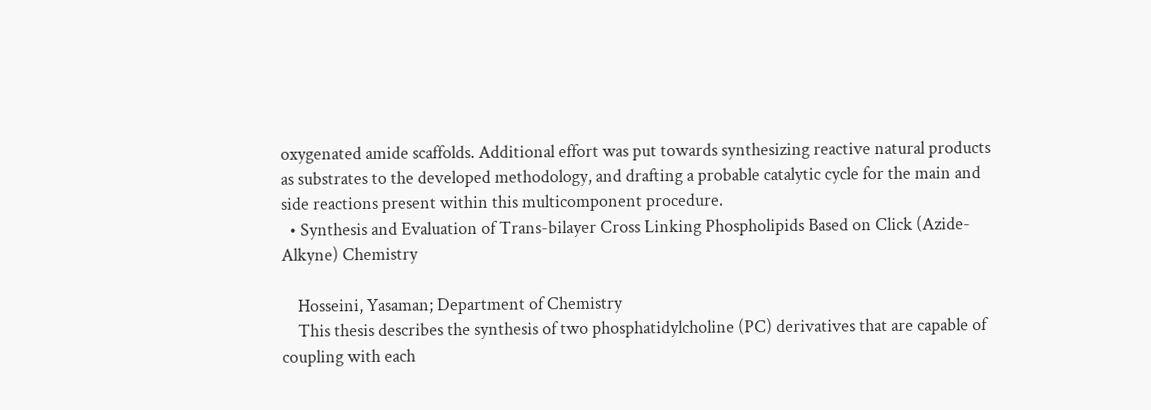oxygenated amide scaffolds. Additional effort was put towards synthesizing reactive natural products as substrates to the developed methodology, and drafting a probable catalytic cycle for the main and side reactions present within this multicomponent procedure.
  • Synthesis and Evaluation of Trans-bilayer Cross Linking Phospholipids Based on Click (Azide-Alkyne) Chemistry

    Hosseini, Yasaman; Department of Chemistry
    This thesis describes the synthesis of two phosphatidylcholine (PC) derivatives that are capable of coupling with each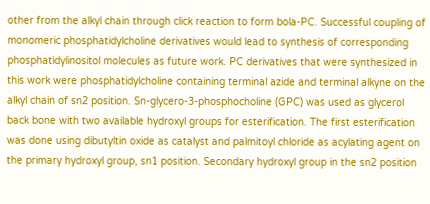other from the alkyl chain through click reaction to form bola-PC. Successful coupling of monomeric phosphatidylcholine derivatives would lead to synthesis of corresponding phosphatidylinositol molecules as future work. PC derivatives that were synthesized in this work were phosphatidylcholine containing terminal azide and terminal alkyne on the alkyl chain of sn2 position. Sn-glycero-3-phosphocholine (GPC) was used as glycerol back bone with two available hydroxyl groups for esterification. The first esterification was done using dibutyltin oxide as catalyst and palmitoyl chloride as acylating agent on the primary hydroxyl group, sn1 position. Secondary hydroxyl group in the sn2 position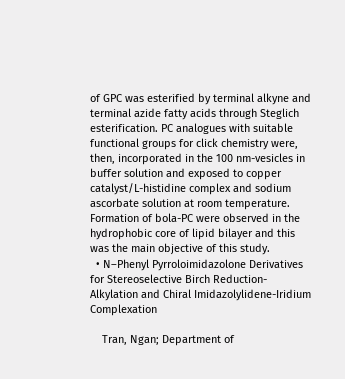of GPC was esterified by terminal alkyne and terminal azide fatty acids through Steglich esterification. PC analogues with suitable functional groups for click chemistry were, then, incorporated in the 100 nm-vesicles in buffer solution and exposed to copper catalyst/L-histidine complex and sodium ascorbate solution at room temperature. Formation of bola-PC were observed in the hydrophobic core of lipid bilayer and this was the main objective of this study.
  • N–Phenyl Pyrroloimidazolone Derivatives for Stereoselective Birch Reduction-Alkylation and Chiral Imidazolylidene-Iridium Complexation

    Tran, Ngan; Department of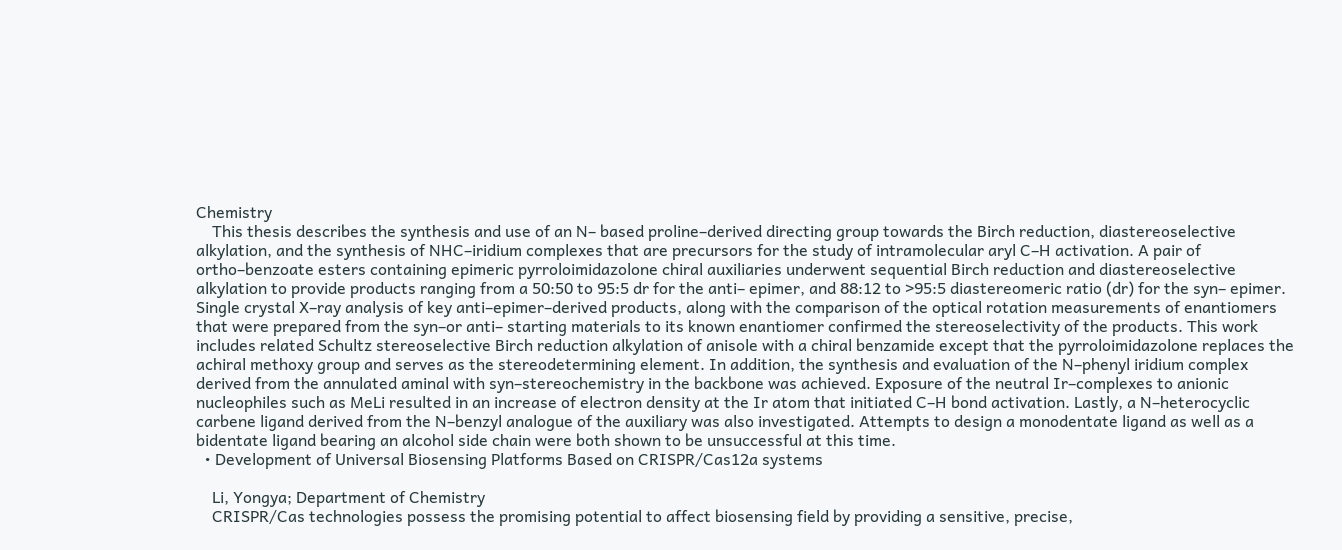Chemistry
    This thesis describes the synthesis and use of an N– based proline–derived directing group towards the Birch reduction, diastereoselective alkylation, and the synthesis of NHC–iridium complexes that are precursors for the study of intramolecular aryl C–H activation. A pair of ortho–benzoate esters containing epimeric pyrroloimidazolone chiral auxiliaries underwent sequential Birch reduction and diastereoselective alkylation to provide products ranging from a 50:50 to 95:5 dr for the anti– epimer, and 88:12 to >95:5 diastereomeric ratio (dr) for the syn– epimer. Single crystal X–ray analysis of key anti–epimer–derived products, along with the comparison of the optical rotation measurements of enantiomers that were prepared from the syn–or anti– starting materials to its known enantiomer confirmed the stereoselectivity of the products. This work includes related Schultz stereoselective Birch reduction alkylation of anisole with a chiral benzamide except that the pyrroloimidazolone replaces the achiral methoxy group and serves as the stereodetermining element. In addition, the synthesis and evaluation of the N–phenyl iridium complex derived from the annulated aminal with syn–stereochemistry in the backbone was achieved. Exposure of the neutral Ir–complexes to anionic nucleophiles such as MeLi resulted in an increase of electron density at the Ir atom that initiated C–H bond activation. Lastly, a N–heterocyclic carbene ligand derived from the N–benzyl analogue of the auxiliary was also investigated. Attempts to design a monodentate ligand as well as a bidentate ligand bearing an alcohol side chain were both shown to be unsuccessful at this time.
  • Development of Universal Biosensing Platforms Based on CRISPR/Cas12a systems

    Li, Yongya; Department of Chemistry
    CRISPR/Cas technologies possess the promising potential to affect biosensing field by providing a sensitive, precise,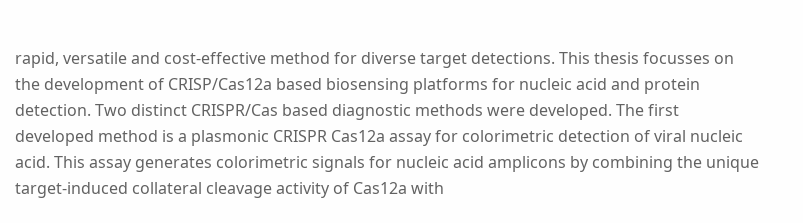rapid, versatile and cost-effective method for diverse target detections. This thesis focusses on the development of CRISP/Cas12a based biosensing platforms for nucleic acid and protein detection. Two distinct CRISPR/Cas based diagnostic methods were developed. The first developed method is a plasmonic CRISPR Cas12a assay for colorimetric detection of viral nucleic acid. This assay generates colorimetric signals for nucleic acid amplicons by combining the unique target-induced collateral cleavage activity of Cas12a with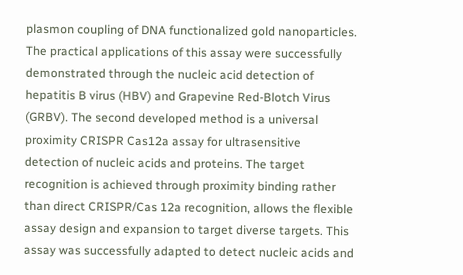plasmon coupling of DNA functionalized gold nanoparticles. The practical applications of this assay were successfully demonstrated through the nucleic acid detection of hepatitis B virus (HBV) and Grapevine Red-Blotch Virus (GRBV). The second developed method is a universal proximity CRISPR Cas12a assay for ultrasensitive detection of nucleic acids and proteins. The target recognition is achieved through proximity binding rather than direct CRISPR/Cas 12a recognition, allows the flexible assay design and expansion to target diverse targets. This assay was successfully adapted to detect nucleic acids and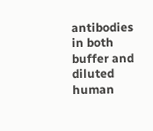antibodies in both buffer and diluted human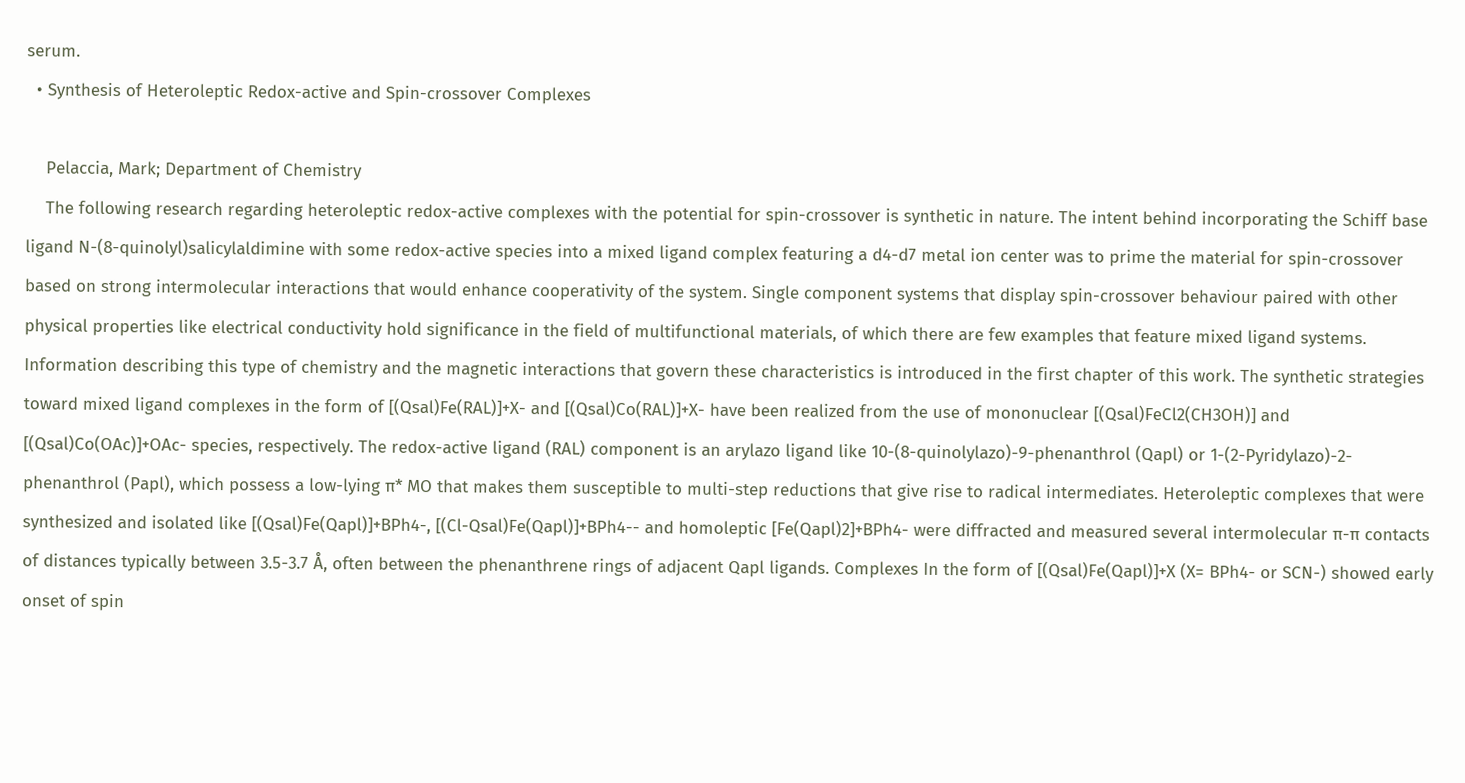serum.
  • Synthesis of Heteroleptic Redox-active and Spin-crossover Complexes

    Pelaccia, Mark; Department of Chemistry
    The following research regarding heteroleptic redox-active complexes with the potential for spin-crossover is synthetic in nature. The intent behind incorporating the Schiff base ligand N-(8-quinolyl)salicylaldimine with some redox-active species into a mixed ligand complex featuring a d4-d7 metal ion center was to prime the material for spin-crossover based on strong intermolecular interactions that would enhance cooperativity of the system. Single component systems that display spin-crossover behaviour paired with other physical properties like electrical conductivity hold significance in the field of multifunctional materials, of which there are few examples that feature mixed ligand systems. Information describing this type of chemistry and the magnetic interactions that govern these characteristics is introduced in the first chapter of this work. The synthetic strategies toward mixed ligand complexes in the form of [(Qsal)Fe(RAL)]+X- and [(Qsal)Co(RAL)]+X- have been realized from the use of mononuclear [(Qsal)FeCl2(CH3OH)] and [(Qsal)Co(OAc)]+OAc- species, respectively. The redox-active ligand (RAL) component is an arylazo ligand like 10-(8-quinolylazo)-9-phenanthrol (Qapl) or 1-(2-Pyridylazo)-2-phenanthrol (Papl), which possess a low-lying π* MO that makes them susceptible to multi-step reductions that give rise to radical intermediates. Heteroleptic complexes that were synthesized and isolated like [(Qsal)Fe(Qapl)]+BPh4-, [(Cl-Qsal)Fe(Qapl)]+BPh4-- and homoleptic [Fe(Qapl)2]+BPh4- were diffracted and measured several intermolecular π-π contacts of distances typically between 3.5-3.7 Å, often between the phenanthrene rings of adjacent Qapl ligands. Complexes In the form of [(Qsal)Fe(Qapl)]+X (X= BPh4- or SCN-) showed early onset of spin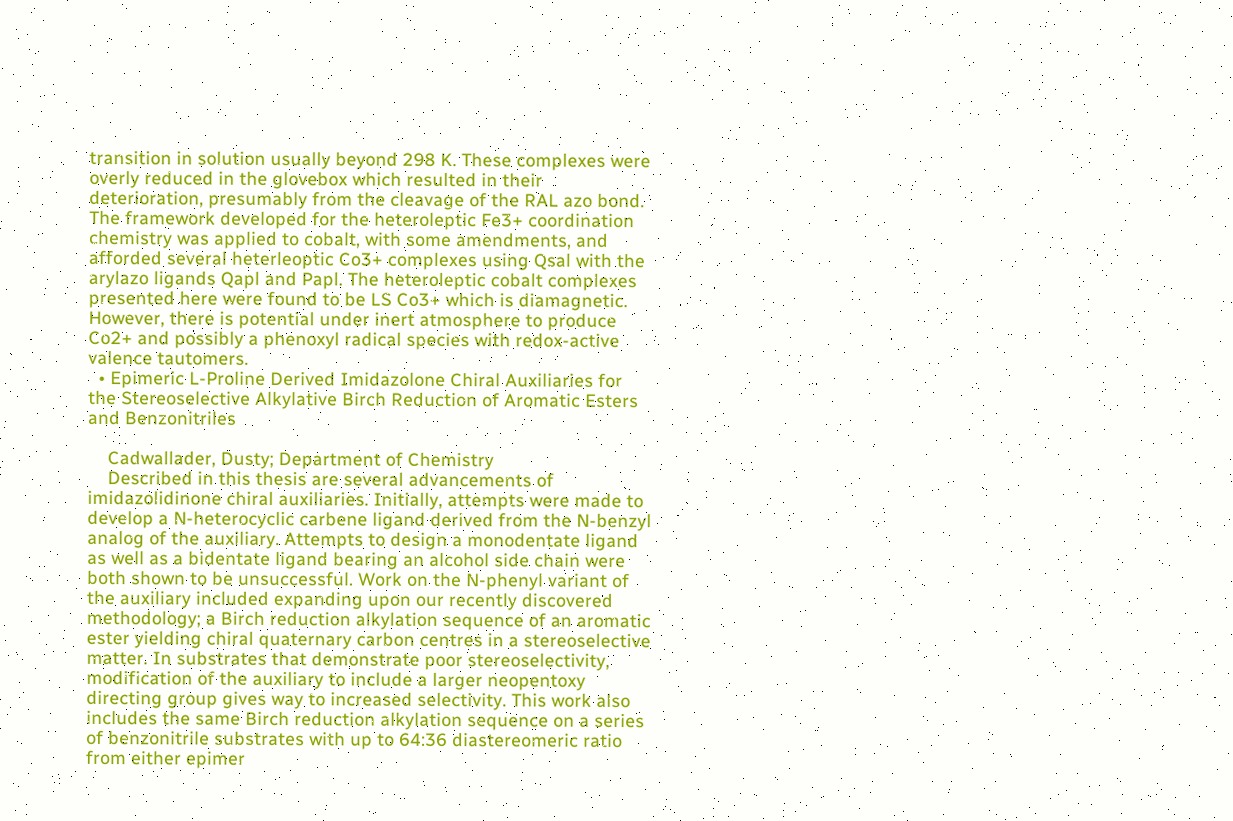transition in solution usually beyond 298 K. These complexes were overly reduced in the glovebox which resulted in their deterioration, presumably from the cleavage of the RAL azo bond. The framework developed for the heteroleptic Fe3+ coordination chemistry was applied to cobalt, with some amendments, and afforded several heterleoptic Co3+ complexes using Qsal with the arylazo ligands Qapl and Papl. The heteroleptic cobalt complexes presented here were found to be LS Co3+ which is diamagnetic. However, there is potential under inert atmosphere to produce Co2+ and possibly a phenoxyl radical species with redox-active valence tautomers.
  • Epimeric L-Proline Derived Imidazolone Chiral Auxiliaries for the Stereoselective Alkylative Birch Reduction of Aromatic Esters and Benzonitriles

    Cadwallader, Dusty; Department of Chemistry
    Described in this thesis are several advancements of imidazolidinone chiral auxiliaries. Initially, attempts were made to develop a N-heterocyclic carbene ligand derived from the N-benzyl analog of the auxiliary. Attempts to design a monodentate ligand as well as a bidentate ligand bearing an alcohol side chain were both shown to be unsuccessful. Work on the N-phenyl variant of the auxiliary included expanding upon our recently discovered methodology; a Birch reduction alkylation sequence of an aromatic ester yielding chiral quaternary carbon centres in a stereoselective matter. In substrates that demonstrate poor stereoselectivity, modification of the auxiliary to include a larger neopentoxy directing group gives way to increased selectivity. This work also includes the same Birch reduction alkylation sequence on a series of benzonitrile substrates with up to 64:36 diastereomeric ratio from either epimer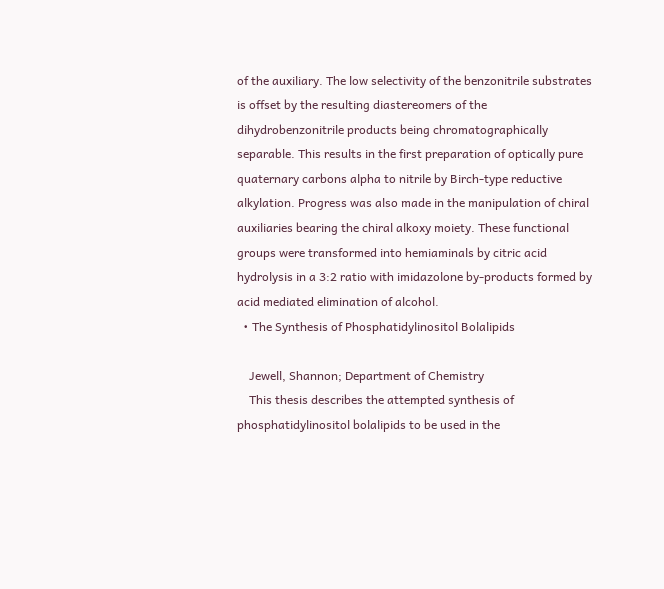of the auxiliary. The low selectivity of the benzonitrile substrates is offset by the resulting diastereomers of the dihydrobenzonitrile products being chromatographically separable. This results in the first preparation of optically pure quaternary carbons alpha to nitrile by Birch-type reductive alkylation. Progress was also made in the manipulation of chiral auxiliaries bearing the chiral alkoxy moiety. These functional groups were transformed into hemiaminals by citric acid hydrolysis in a 3:2 ratio with imidazolone by-products formed by acid mediated elimination of alcohol.
  • The Synthesis of Phosphatidylinositol Bolalipids

    Jewell, Shannon; Department of Chemistry
    This thesis describes the attempted synthesis of phosphatidylinositol bolalipids to be used in the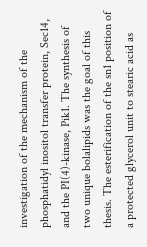investigation of the mechanism of the phosphatidyl inositol transfer protein, Sec14, and the PI(4)-kinase, Pik1. The synthesis of two unique bolalipids was the goal of this thesis. The esterification of the sn1 position of a protected glycerol unit to stearic acid as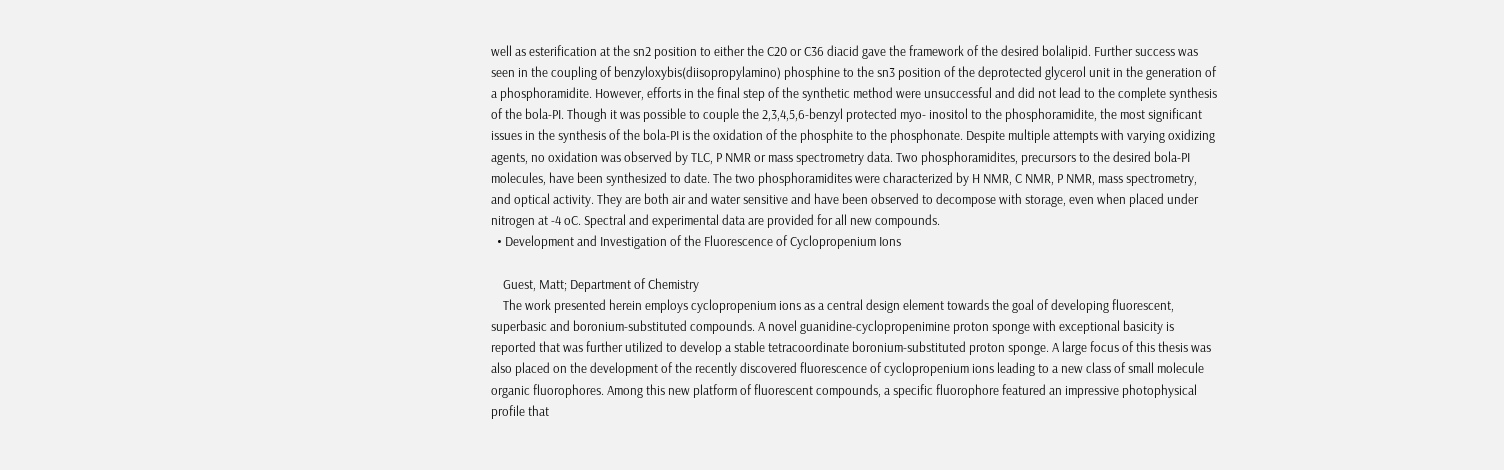well as esterification at the sn2 position to either the C20 or C36 diacid gave the framework of the desired bolalipid. Further success was seen in the coupling of benzyloxybis(diisopropylamino) phosphine to the sn3 position of the deprotected glycerol unit in the generation of a phosphoramidite. However, efforts in the final step of the synthetic method were unsuccessful and did not lead to the complete synthesis of the bola-PI. Though it was possible to couple the 2,3,4,5,6-benzyl protected myo- inositol to the phosphoramidite, the most significant issues in the synthesis of the bola-PI is the oxidation of the phosphite to the phosphonate. Despite multiple attempts with varying oxidizing agents, no oxidation was observed by TLC, P NMR or mass spectrometry data. Two phosphoramidites, precursors to the desired bola-PI molecules, have been synthesized to date. The two phosphoramidites were characterized by H NMR, C NMR, P NMR, mass spectrometry, and optical activity. They are both air and water sensitive and have been observed to decompose with storage, even when placed under nitrogen at -4 oC. Spectral and experimental data are provided for all new compounds.
  • Development and Investigation of the Fluorescence of Cyclopropenium Ions

    Guest, Matt; Department of Chemistry
    The work presented herein employs cyclopropenium ions as a central design element towards the goal of developing fluorescent, superbasic and boronium-substituted compounds. A novel guanidine-cyclopropenimine proton sponge with exceptional basicity is reported that was further utilized to develop a stable tetracoordinate boronium-substituted proton sponge. A large focus of this thesis was also placed on the development of the recently discovered fluorescence of cyclopropenium ions leading to a new class of small molecule organic fluorophores. Among this new platform of fluorescent compounds, a specific fluorophore featured an impressive photophysical profile that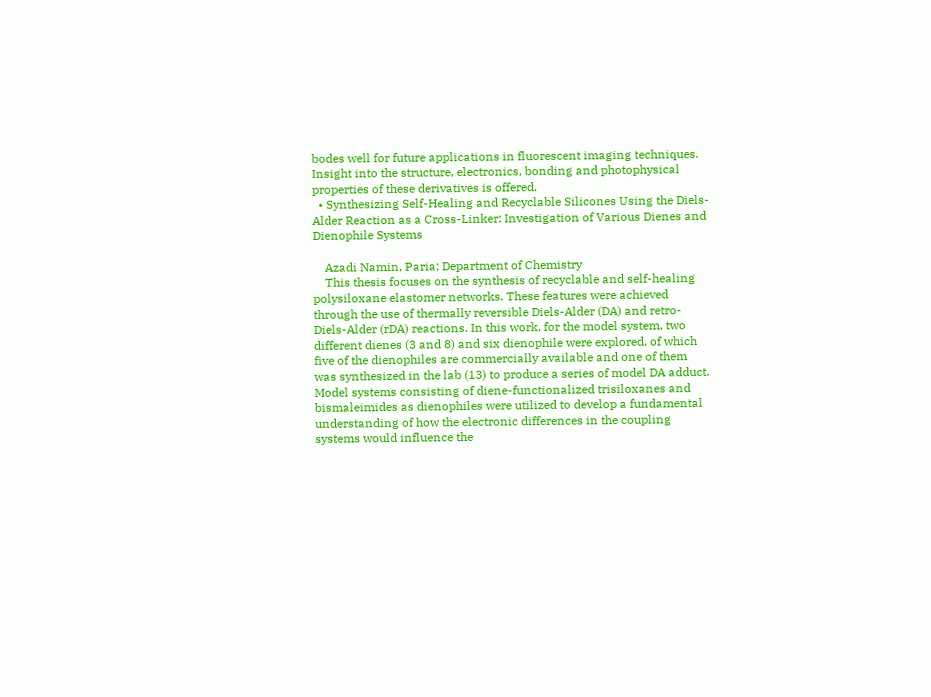bodes well for future applications in fluorescent imaging techniques. Insight into the structure, electronics, bonding and photophysical properties of these derivatives is offered.
  • Synthesizing Self-Healing and Recyclable Silicones Using the Diels-Alder Reaction as a Cross-Linker: Investigation of Various Dienes and Dienophile Systems

    Azadi Namin, Paria; Department of Chemistry
    This thesis focuses on the synthesis of recyclable and self-healing polysiloxane elastomer networks. These features were achieved through the use of thermally reversible Diels-Alder (DA) and retro-Diels-Alder (rDA) reactions. In this work, for the model system, two different dienes (3 and 8) and six dienophile were explored, of which five of the dienophiles are commercially available and one of them was synthesized in the lab (13) to produce a series of model DA adduct. Model systems consisting of diene-functionalized trisiloxanes and bismaleimides as dienophiles were utilized to develop a fundamental understanding of how the electronic differences in the coupling systems would influence the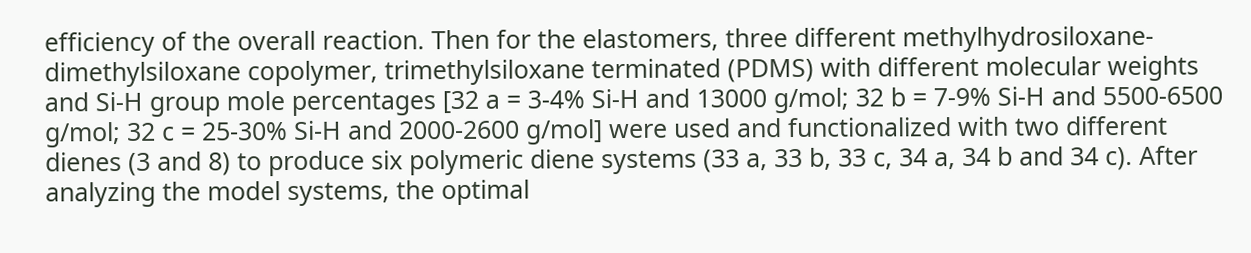efficiency of the overall reaction. Then for the elastomers, three different methylhydrosiloxane-dimethylsiloxane copolymer, trimethylsiloxane terminated (PDMS) with different molecular weights and Si-H group mole percentages [32 a = 3-4% Si-H and 13000 g/mol; 32 b = 7-9% Si-H and 5500-6500 g/mol; 32 c = 25-30% Si-H and 2000-2600 g/mol] were used and functionalized with two different dienes (3 and 8) to produce six polymeric diene systems (33 a, 33 b, 33 c, 34 a, 34 b and 34 c). After analyzing the model systems, the optimal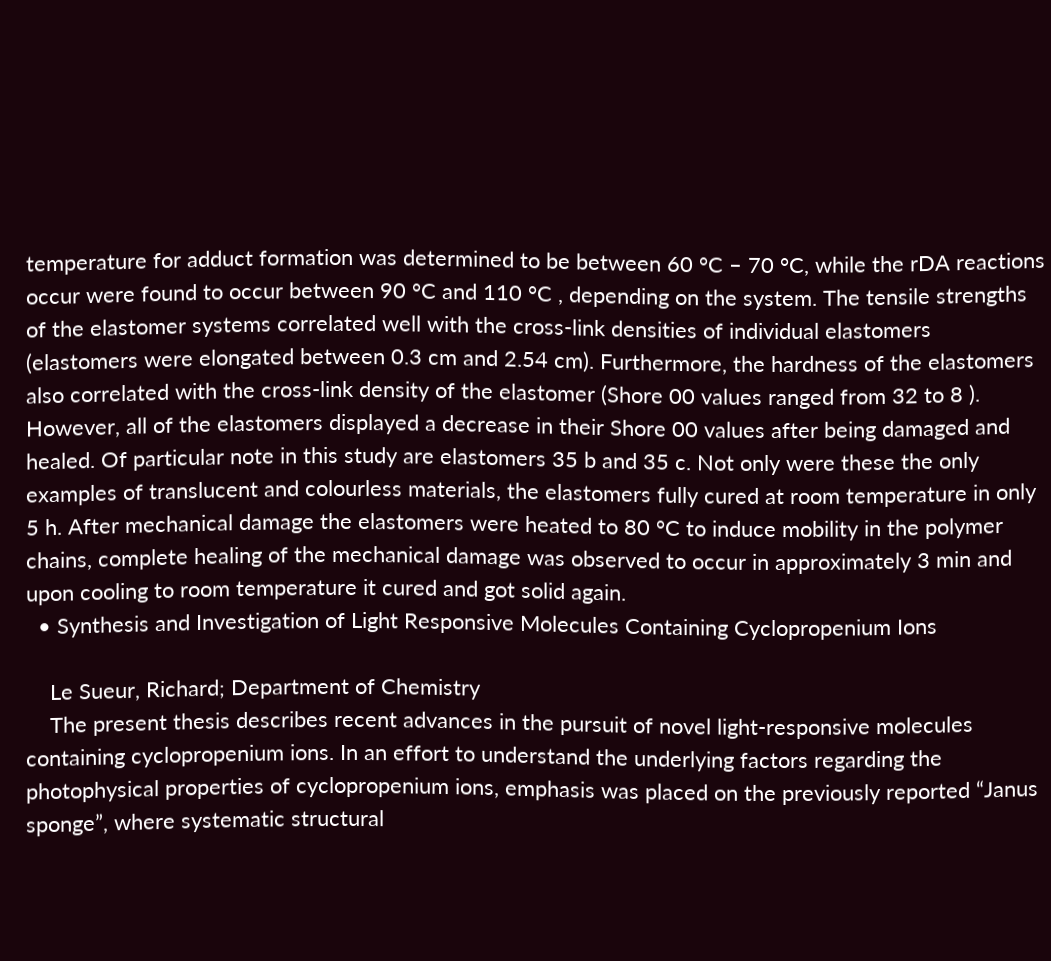temperature for adduct formation was determined to be between 60 °C – 70 °C, while the rDA reactions occur were found to occur between 90 °C and 110 °C , depending on the system. The tensile strengths of the elastomer systems correlated well with the cross-link densities of individual elastomers (elastomers were elongated between 0.3 cm and 2.54 cm). Furthermore, the hardness of the elastomers also correlated with the cross-link density of the elastomer (Shore 00 values ranged from 32 to 8 ). However, all of the elastomers displayed a decrease in their Shore 00 values after being damaged and healed. Of particular note in this study are elastomers 35 b and 35 c. Not only were these the only examples of translucent and colourless materials, the elastomers fully cured at room temperature in only 5 h. After mechanical damage the elastomers were heated to 80 °C to induce mobility in the polymer chains, complete healing of the mechanical damage was observed to occur in approximately 3 min and upon cooling to room temperature it cured and got solid again.
  • Synthesis and Investigation of Light Responsive Molecules Containing Cyclopropenium Ions

    Le Sueur, Richard; Department of Chemistry
    The present thesis describes recent advances in the pursuit of novel light-responsive molecules containing cyclopropenium ions. In an effort to understand the underlying factors regarding the photophysical properties of cyclopropenium ions, emphasis was placed on the previously reported “Janus sponge”, where systematic structural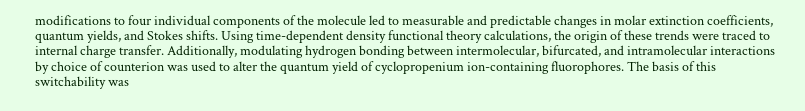modifications to four individual components of the molecule led to measurable and predictable changes in molar extinction coefficients, quantum yields, and Stokes shifts. Using time-dependent density functional theory calculations, the origin of these trends were traced to internal charge transfer. Additionally, modulating hydrogen bonding between intermolecular, bifurcated, and intramolecular interactions by choice of counterion was used to alter the quantum yield of cyclopropenium ion-containing fluorophores. The basis of this switchability was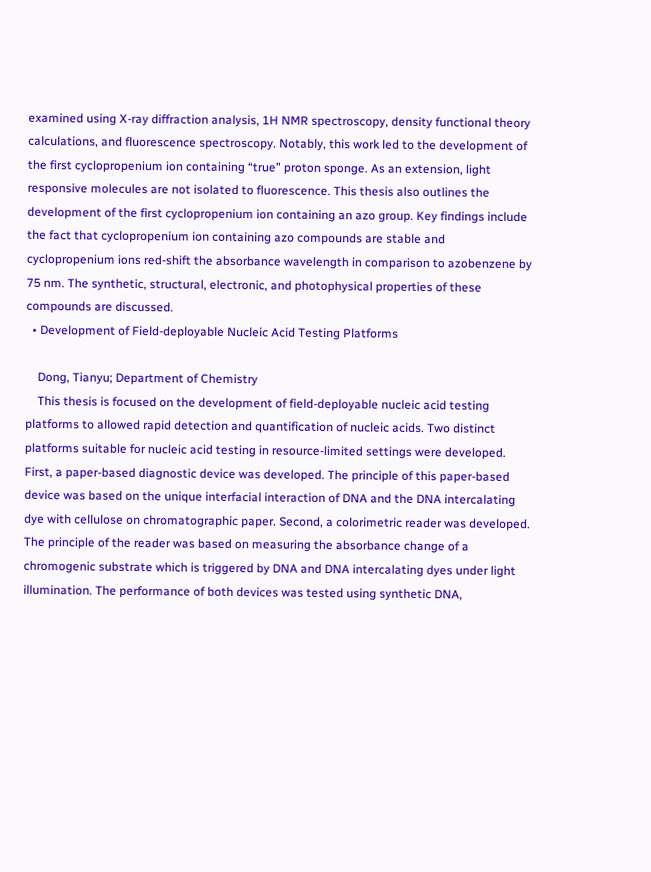examined using X-ray diffraction analysis, 1H NMR spectroscopy, density functional theory calculations, and fluorescence spectroscopy. Notably, this work led to the development of the first cyclopropenium ion containing “true” proton sponge. As an extension, light responsive molecules are not isolated to fluorescence. This thesis also outlines the development of the first cyclopropenium ion containing an azo group. Key findings include the fact that cyclopropenium ion containing azo compounds are stable and cyclopropenium ions red-shift the absorbance wavelength in comparison to azobenzene by 75 nm. The synthetic, structural, electronic, and photophysical properties of these compounds are discussed.
  • Development of Field-deployable Nucleic Acid Testing Platforms

    Dong, Tianyu; Department of Chemistry
    This thesis is focused on the development of field-deployable nucleic acid testing platforms to allowed rapid detection and quantification of nucleic acids. Two distinct platforms suitable for nucleic acid testing in resource-limited settings were developed. First, a paper-based diagnostic device was developed. The principle of this paper-based device was based on the unique interfacial interaction of DNA and the DNA intercalating dye with cellulose on chromatographic paper. Second, a colorimetric reader was developed. The principle of the reader was based on measuring the absorbance change of a chromogenic substrate which is triggered by DNA and DNA intercalating dyes under light illumination. The performance of both devices was tested using synthetic DNA,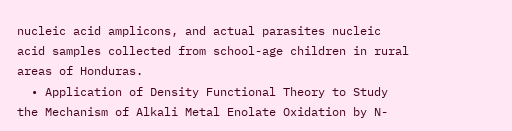nucleic acid amplicons, and actual parasites nucleic acid samples collected from school-age children in rural areas of Honduras.
  • Application of Density Functional Theory to Study the Mechanism of Alkali Metal Enolate Oxidation by N-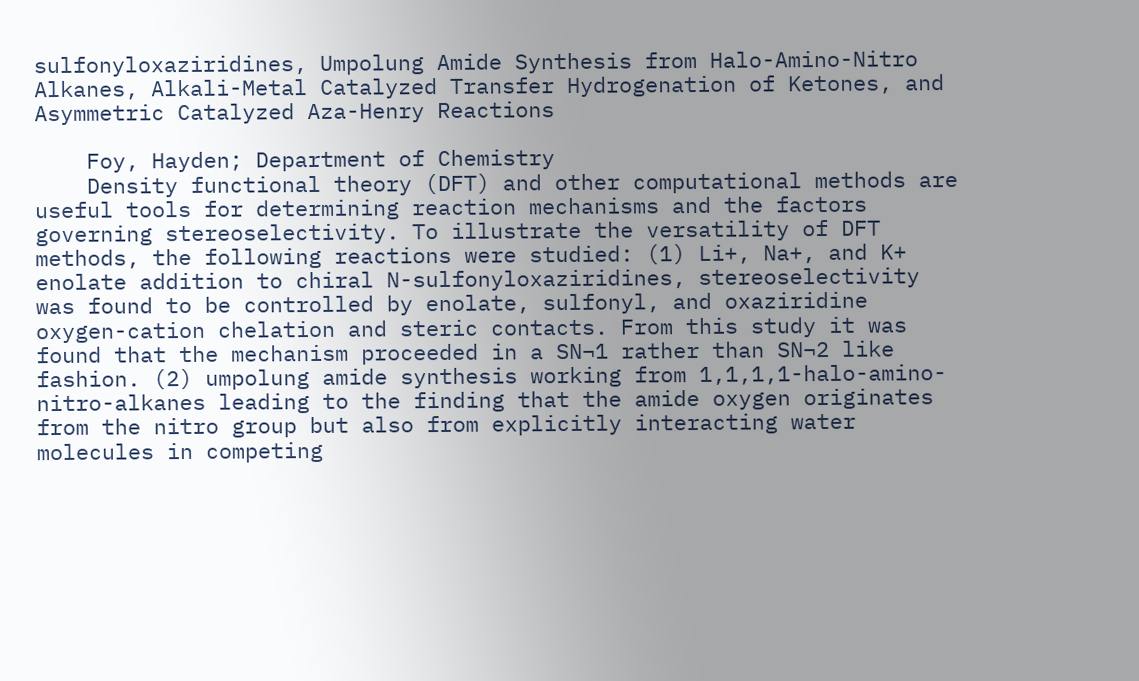sulfonyloxaziridines, Umpolung Amide Synthesis from Halo-Amino-Nitro Alkanes, Alkali-Metal Catalyzed Transfer Hydrogenation of Ketones, and Asymmetric Catalyzed Aza-Henry Reactions

    Foy, Hayden; Department of Chemistry
    Density functional theory (DFT) and other computational methods are useful tools for determining reaction mechanisms and the factors governing stereoselectivity. To illustrate the versatility of DFT methods, the following reactions were studied: (1) Li+, Na+, and K+ enolate addition to chiral N-sulfonyloxaziridines, stereoselectivity was found to be controlled by enolate, sulfonyl, and oxaziridine oxygen-cation chelation and steric contacts. From this study it was found that the mechanism proceeded in a SN¬1 rather than SN¬2 like fashion. (2) umpolung amide synthesis working from 1,1,1,1-halo-amino-nitro-alkanes leading to the finding that the amide oxygen originates from the nitro group but also from explicitly interacting water molecules in competing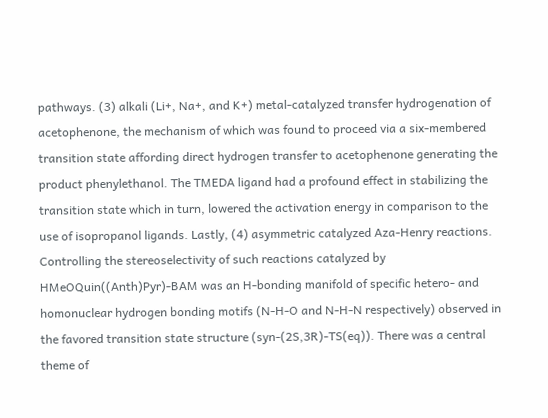pathways. (3) alkali (Li+, Na+, and K+) metal-catalyzed transfer hydrogenation of acetophenone, the mechanism of which was found to proceed via a six-membered transition state affording direct hydrogen transfer to acetophenone generating the product phenylethanol. The TMEDA ligand had a profound effect in stabilizing the transition state which in turn, lowered the activation energy in comparison to the use of isopropanol ligands. Lastly, (4) asymmetric catalyzed Aza-Henry reactions. Controlling the stereoselectivity of such reactions catalyzed by HMeOQuin((Anth)Pyr)-BAM was an H-bonding manifold of specific hetero- and homonuclear hydrogen bonding motifs (N-H-O and N-H-N respectively) observed in the favored transition state structure (syn-(2S,3R)-TS(eq)). There was a central theme of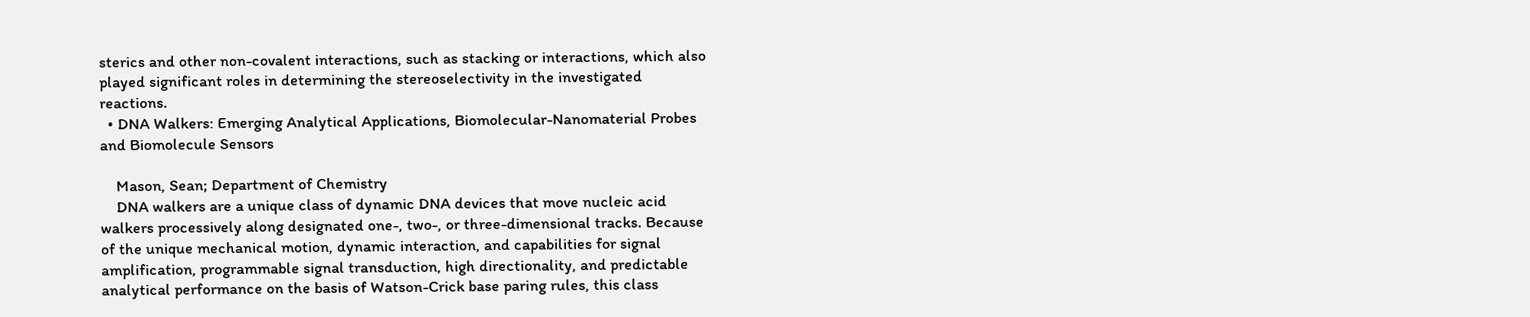sterics and other non-covalent interactions, such as stacking or interactions, which also played significant roles in determining the stereoselectivity in the investigated reactions.
  • DNA Walkers: Emerging Analytical Applications, Biomolecular-Nanomaterial Probes and Biomolecule Sensors

    Mason, Sean; Department of Chemistry
    DNA walkers are a unique class of dynamic DNA devices that move nucleic acid walkers processively along designated one-, two-, or three-dimensional tracks. Because of the unique mechanical motion, dynamic interaction, and capabilities for signal amplification, programmable signal transduction, high directionality, and predictable analytical performance on the basis of Watson-Crick base paring rules, this class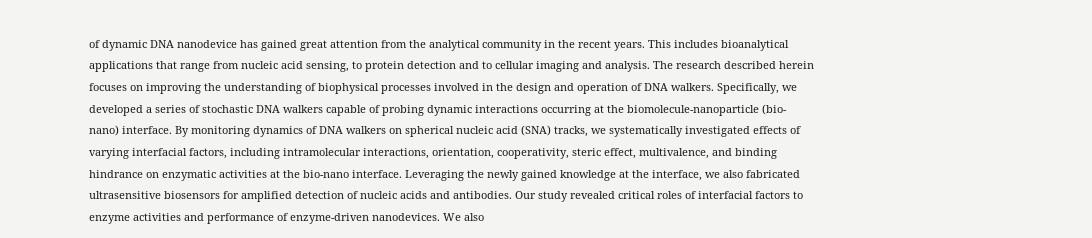of dynamic DNA nanodevice has gained great attention from the analytical community in the recent years. This includes bioanalytical applications that range from nucleic acid sensing, to protein detection and to cellular imaging and analysis. The research described herein focuses on improving the understanding of biophysical processes involved in the design and operation of DNA walkers. Specifically, we developed a series of stochastic DNA walkers capable of probing dynamic interactions occurring at the biomolecule-nanoparticle (bio-nano) interface. By monitoring dynamics of DNA walkers on spherical nucleic acid (SNA) tracks, we systematically investigated effects of varying interfacial factors, including intramolecular interactions, orientation, cooperativity, steric effect, multivalence, and binding hindrance on enzymatic activities at the bio-nano interface. Leveraging the newly gained knowledge at the interface, we also fabricated ultrasensitive biosensors for amplified detection of nucleic acids and antibodies. Our study revealed critical roles of interfacial factors to enzyme activities and performance of enzyme-driven nanodevices. We also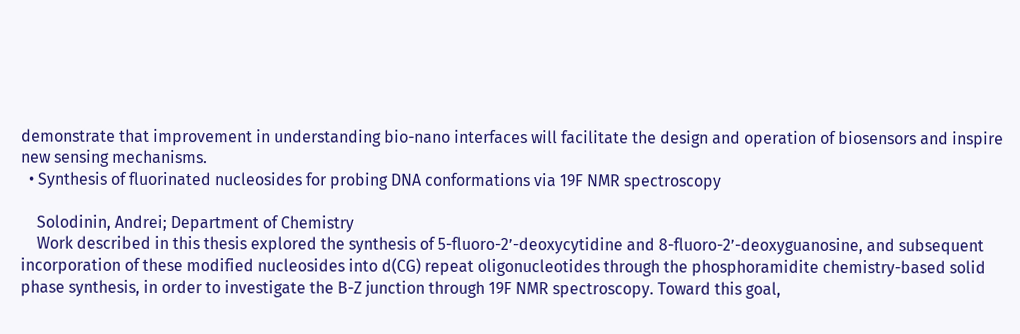demonstrate that improvement in understanding bio-nano interfaces will facilitate the design and operation of biosensors and inspire new sensing mechanisms.
  • Synthesis of fluorinated nucleosides for probing DNA conformations via 19F NMR spectroscopy

    Solodinin, Andrei; Department of Chemistry
    Work described in this thesis explored the synthesis of 5-fluoro-2’-deoxycytidine and 8-fluoro-2’-deoxyguanosine, and subsequent incorporation of these modified nucleosides into d(CG) repeat oligonucleotides through the phosphoramidite chemistry-based solid phase synthesis, in order to investigate the B-Z junction through 19F NMR spectroscopy. Toward this goal,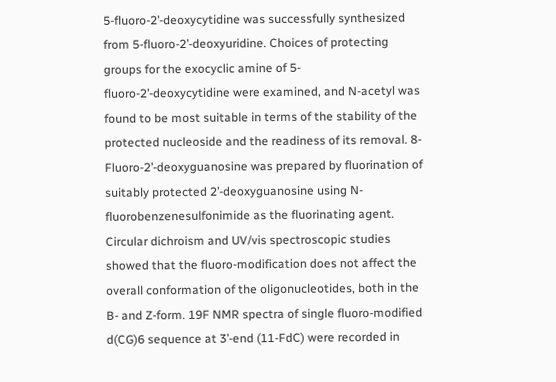5-fluoro-2’-deoxycytidine was successfully synthesized from 5-fluoro-2’-deoxyuridine. Choices of protecting groups for the exocyclic amine of 5-fluoro-2’-deoxycytidine were examined, and N-acetyl was found to be most suitable in terms of the stability of the protected nucleoside and the readiness of its removal. 8-Fluoro-2’-deoxyguanosine was prepared by fluorination of suitably protected 2’-deoxyguanosine using N-fluorobenzenesulfonimide as the fluorinating agent. Circular dichroism and UV/vis spectroscopic studies showed that the fluoro-modification does not affect the overall conformation of the oligonucleotides, both in the B- and Z-form. 19F NMR spectra of single fluoro-modified d(CG)6 sequence at 3’-end (11-FdC) were recorded in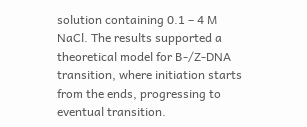solution containing 0.1 – 4 M NaCl. The results supported a theoretical model for B-/Z-DNA transition, where initiation starts from the ends, progressing to eventual transition.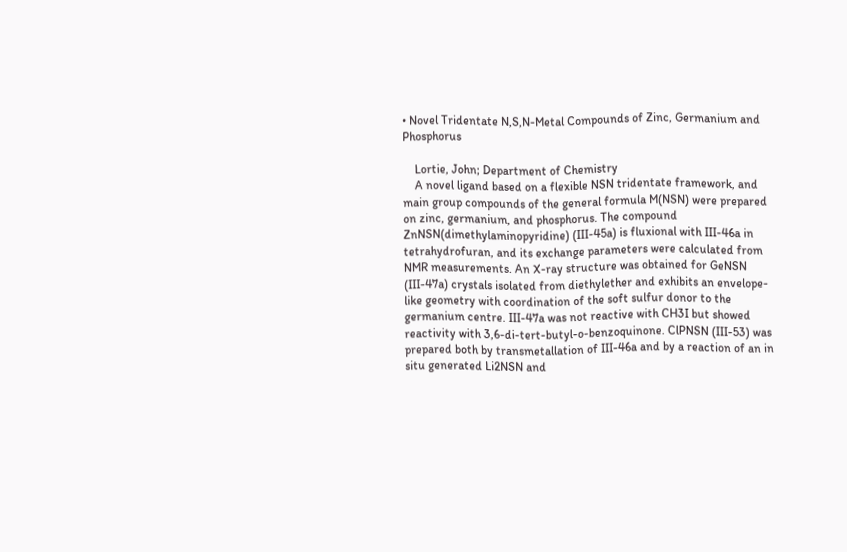• Novel Tridentate N,S,N-Metal Compounds of Zinc, Germanium and Phosphorus

    Lortie, John; Department of Chemistry
    A novel ligand based on a flexible NSN tridentate framework, and main group compounds of the general formula M(NSN) were prepared on zinc, germanium, and phosphorus. The compound ZnNSN(dimethylaminopyridine) (III-45a) is fluxional with III-46a in tetrahydrofuran, and its exchange parameters were calculated from NMR measurements. An X-ray structure was obtained for GeNSN (III-47a) crystals isolated from diethylether and exhibits an envelope-like geometry with coordination of the soft sulfur donor to the germanium centre. III-47a was not reactive with CH3I but showed reactivity with 3,6-di-tert-butyl-o-benzoquinone. ClPNSN (III-53) was prepared both by transmetallation of III-46a and by a reaction of an in situ generated Li2NSN and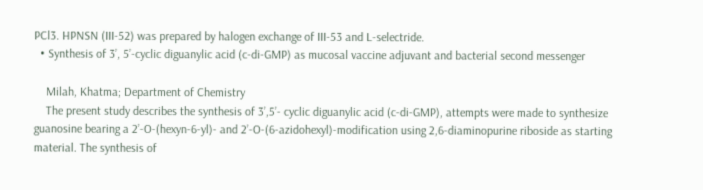PCl3. HPNSN (III-52) was prepared by halogen exchange of III-53 and L-selectride.
  • Synthesis of 3’, 5’-cyclic diguanylic acid (c-di-GMP) as mucosal vaccine adjuvant and bacterial second messenger

    Milah, Khatma; Department of Chemistry
    The present study describes the synthesis of 3’,5’- cyclic diguanylic acid (c-di-GMP), attempts were made to synthesize guanosine bearing a 2’-O-(hexyn-6-yl)- and 2’-O-(6-azidohexyl)-modification using 2,6-diaminopurine riboside as starting material. The synthesis of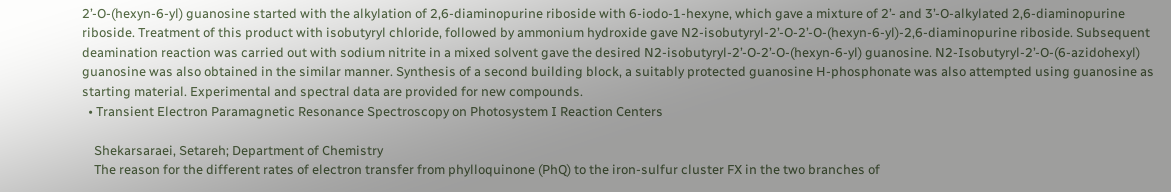2’-O-(hexyn-6-yl) guanosine started with the alkylation of 2,6-diaminopurine riboside with 6-iodo-1-hexyne, which gave a mixture of 2’- and 3’-O-alkylated 2,6-diaminopurine riboside. Treatment of this product with isobutyryl chloride, followed by ammonium hydroxide gave N2-isobutyryl-2’-O-2’-O-(hexyn-6-yl)-2,6-diaminopurine riboside. Subsequent deamination reaction was carried out with sodium nitrite in a mixed solvent gave the desired N2-isobutyryl-2’-O-2’-O-(hexyn-6-yl) guanosine. N2-Isobutyryl-2’-O-(6-azidohexyl) guanosine was also obtained in the similar manner. Synthesis of a second building block, a suitably protected guanosine H-phosphonate was also attempted using guanosine as starting material. Experimental and spectral data are provided for new compounds.
  • Transient Electron Paramagnetic Resonance Spectroscopy on Photosystem I Reaction Centers

    Shekarsaraei, Setareh; Department of Chemistry
    The reason for the different rates of electron transfer from phylloquinone (PhQ) to the iron-sulfur cluster FX in the two branches of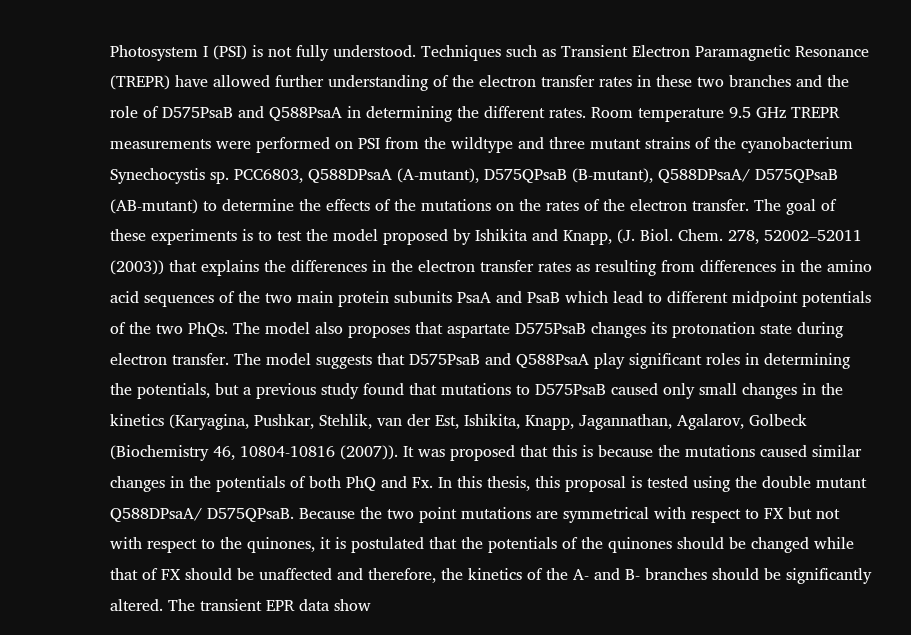Photosystem I (PSI) is not fully understood. Techniques such as Transient Electron Paramagnetic Resonance (TREPR) have allowed further understanding of the electron transfer rates in these two branches and the role of D575PsaB and Q588PsaA in determining the different rates. Room temperature 9.5 GHz TREPR measurements were performed on PSI from the wildtype and three mutant strains of the cyanobacterium Synechocystis sp. PCC6803, Q588DPsaA (A-mutant), D575QPsaB (B-mutant), Q588DPsaA/ D575QPsaB (AB-mutant) to determine the effects of the mutations on the rates of the electron transfer. The goal of these experiments is to test the model proposed by Ishikita and Knapp, (J. Biol. Chem. 278, 52002–52011 (2003)) that explains the differences in the electron transfer rates as resulting from differences in the amino acid sequences of the two main protein subunits PsaA and PsaB which lead to different midpoint potentials of the two PhQs. The model also proposes that aspartate D575PsaB changes its protonation state during electron transfer. The model suggests that D575PsaB and Q588PsaA play significant roles in determining the potentials, but a previous study found that mutations to D575PsaB caused only small changes in the kinetics (Karyagina, Pushkar, Stehlik, van der Est, Ishikita, Knapp, Jagannathan, Agalarov, Golbeck (Biochemistry 46, 10804-10816 (2007)). It was proposed that this is because the mutations caused similar changes in the potentials of both PhQ and Fx. In this thesis, this proposal is tested using the double mutant Q588DPsaA/ D575QPsaB. Because the two point mutations are symmetrical with respect to FX but not with respect to the quinones, it is postulated that the potentials of the quinones should be changed while that of FX should be unaffected and therefore, the kinetics of the A- and B- branches should be significantly altered. The transient EPR data show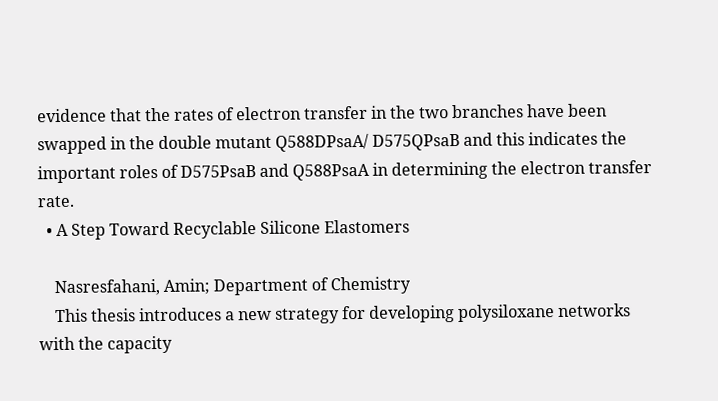evidence that the rates of electron transfer in the two branches have been swapped in the double mutant Q588DPsaA/ D575QPsaB and this indicates the important roles of D575PsaB and Q588PsaA in determining the electron transfer rate.
  • A Step Toward Recyclable Silicone Elastomers

    Nasresfahani, Amin; Department of Chemistry
    This thesis introduces a new strategy for developing polysiloxane networks with the capacity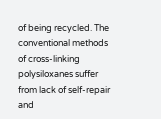of being recycled. The conventional methods of cross-linking polysiloxanes suffer from lack of self-repair and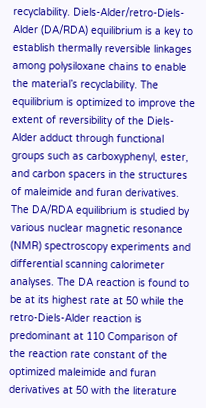recyclability. Diels-Alder/retro-Diels-Alder (DA/RDA) equilibrium is a key to establish thermally reversible linkages among polysiloxane chains to enable the material’s recyclability. The equilibrium is optimized to improve the extent of reversibility of the Diels-Alder adduct through functional groups such as carboxyphenyl, ester, and carbon spacers in the structures of maleimide and furan derivatives. The DA/RDA equilibrium is studied by various nuclear magnetic resonance (NMR) spectroscopy experiments and differential scanning calorimeter analyses. The DA reaction is found to be at its highest rate at 50 while the retro-Diels-Alder reaction is predominant at 110 Comparison of the reaction rate constant of the optimized maleimide and furan derivatives at 50 with the literature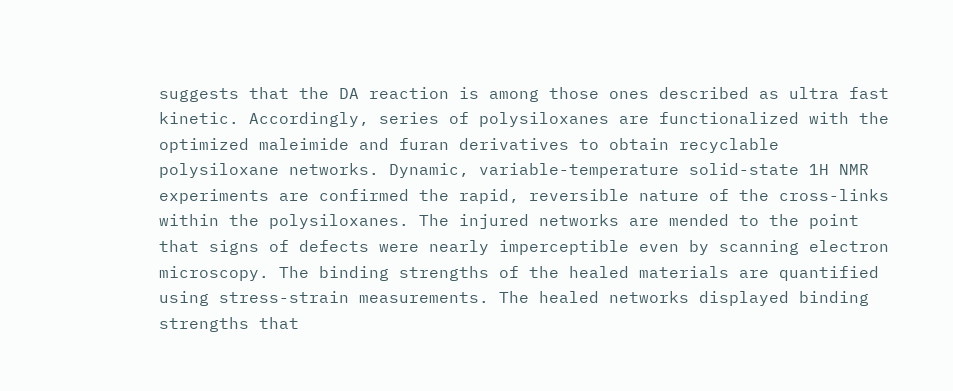suggests that the DA reaction is among those ones described as ultra fast kinetic. Accordingly, series of polysiloxanes are functionalized with the optimized maleimide and furan derivatives to obtain recyclable polysiloxane networks. Dynamic, variable-temperature solid-state 1H NMR experiments are confirmed the rapid, reversible nature of the cross-links within the polysiloxanes. The injured networks are mended to the point that signs of defects were nearly imperceptible even by scanning electron microscopy. The binding strengths of the healed materials are quantified using stress-strain measurements. The healed networks displayed binding strengths that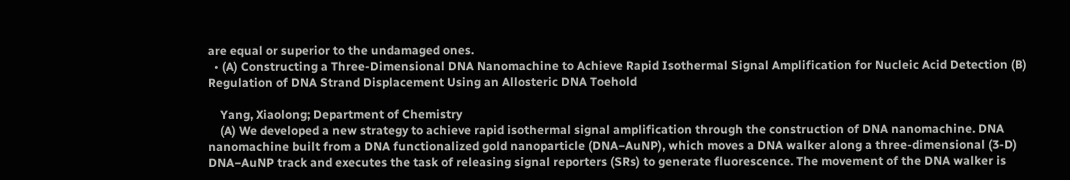are equal or superior to the undamaged ones.
  • (A) Constructing a Three-Dimensional DNA Nanomachine to Achieve Rapid Isothermal Signal Amplification for Nucleic Acid Detection (B) Regulation of DNA Strand Displacement Using an Allosteric DNA Toehold

    Yang, Xiaolong; Department of Chemistry
    (A) We developed a new strategy to achieve rapid isothermal signal amplification through the construction of DNA nanomachine. DNA nanomachine built from a DNA functionalized gold nanoparticle (DNA−AuNP), which moves a DNA walker along a three-dimensional (3-D) DNA−AuNP track and executes the task of releasing signal reporters (SRs) to generate fluorescence. The movement of the DNA walker is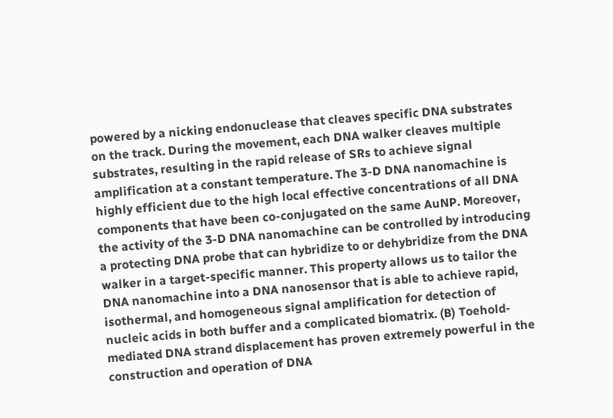powered by a nicking endonuclease that cleaves specific DNA substrates on the track. During the movement, each DNA walker cleaves multiple substrates, resulting in the rapid release of SRs to achieve signal amplification at a constant temperature. The 3-D DNA nanomachine is highly efficient due to the high local effective concentrations of all DNA components that have been co-conjugated on the same AuNP. Moreover, the activity of the 3-D DNA nanomachine can be controlled by introducing a protecting DNA probe that can hybridize to or dehybridize from the DNA walker in a target-specific manner. This property allows us to tailor the DNA nanomachine into a DNA nanosensor that is able to achieve rapid, isothermal, and homogeneous signal amplification for detection of nucleic acids in both buffer and a complicated biomatrix. (B) Toehold-mediated DNA strand displacement has proven extremely powerful in the construction and operation of DNA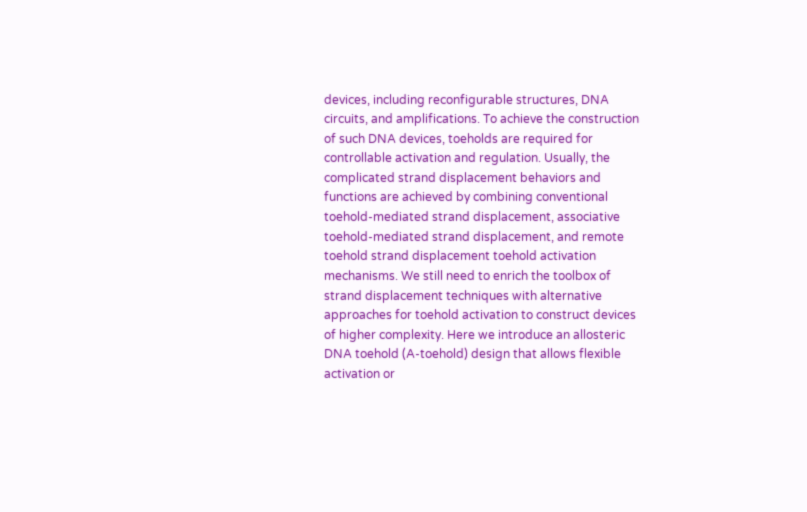devices, including reconfigurable structures, DNA circuits, and amplifications. To achieve the construction of such DNA devices, toeholds are required for controllable activation and regulation. Usually, the complicated strand displacement behaviors and functions are achieved by combining conventional toehold-mediated strand displacement, associative toehold-mediated strand displacement, and remote toehold strand displacement toehold activation mechanisms. We still need to enrich the toolbox of strand displacement techniques with alternative approaches for toehold activation to construct devices of higher complexity. Here we introduce an allosteric DNA toehold (A-toehold) design that allows flexible activation or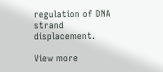regulation of DNA strand displacement.

View more